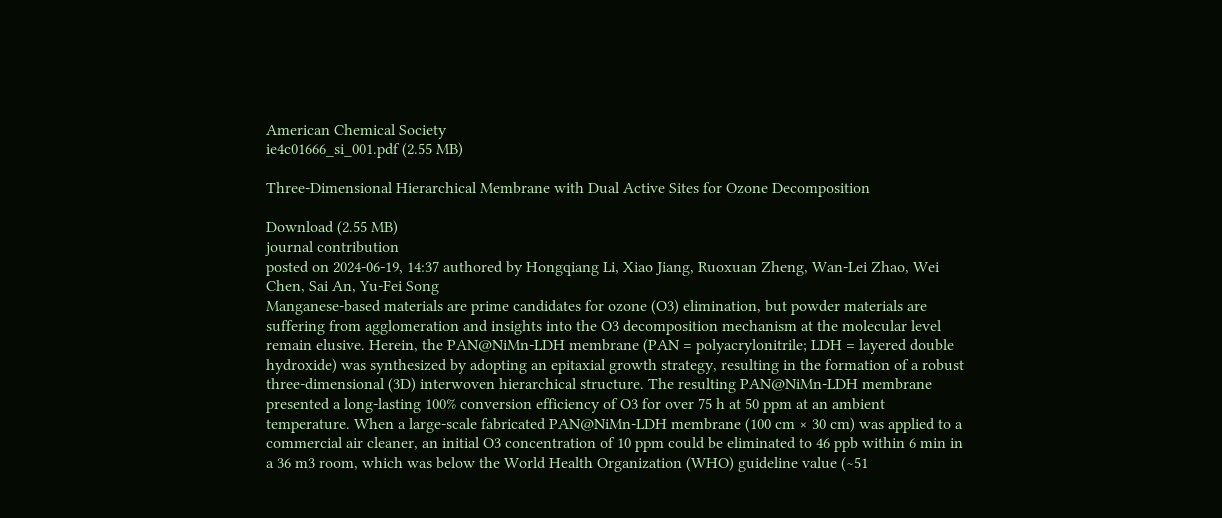American Chemical Society
ie4c01666_si_001.pdf (2.55 MB)

Three-Dimensional Hierarchical Membrane with Dual Active Sites for Ozone Decomposition

Download (2.55 MB)
journal contribution
posted on 2024-06-19, 14:37 authored by Hongqiang Li, Xiao Jiang, Ruoxuan Zheng, Wan-Lei Zhao, Wei Chen, Sai An, Yu-Fei Song
Manganese-based materials are prime candidates for ozone (O3) elimination, but powder materials are suffering from agglomeration and insights into the O3 decomposition mechanism at the molecular level remain elusive. Herein, the PAN@NiMn-LDH membrane (PAN = polyacrylonitrile; LDH = layered double hydroxide) was synthesized by adopting an epitaxial growth strategy, resulting in the formation of a robust three-dimensional (3D) interwoven hierarchical structure. The resulting PAN@NiMn-LDH membrane presented a long-lasting 100% conversion efficiency of O3 for over 75 h at 50 ppm at an ambient temperature. When a large-scale fabricated PAN@NiMn-LDH membrane (100 cm × 30 cm) was applied to a commercial air cleaner, an initial O3 concentration of 10 ppm could be eliminated to 46 ppb within 6 min in a 36 m3 room, which was below the World Health Organization (WHO) guideline value (∼51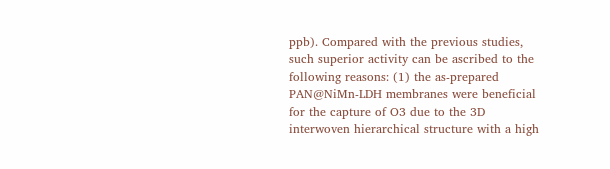ppb). Compared with the previous studies, such superior activity can be ascribed to the following reasons: (1) the as-prepared PAN@NiMn-LDH membranes were beneficial for the capture of O3 due to the 3D interwoven hierarchical structure with a high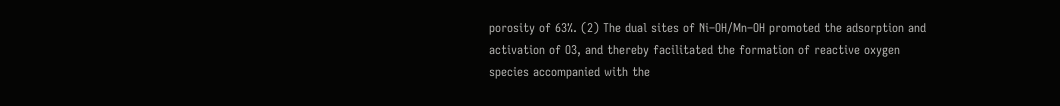porosity of 63%. (2) The dual sites of Ni–OH/Mn–OH promoted the adsorption and activation of O3, and thereby facilitated the formation of reactive oxygen species accompanied with the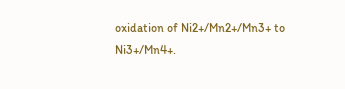oxidation of Ni2+/Mn2+/Mn3+ to Ni3+/Mn4+.